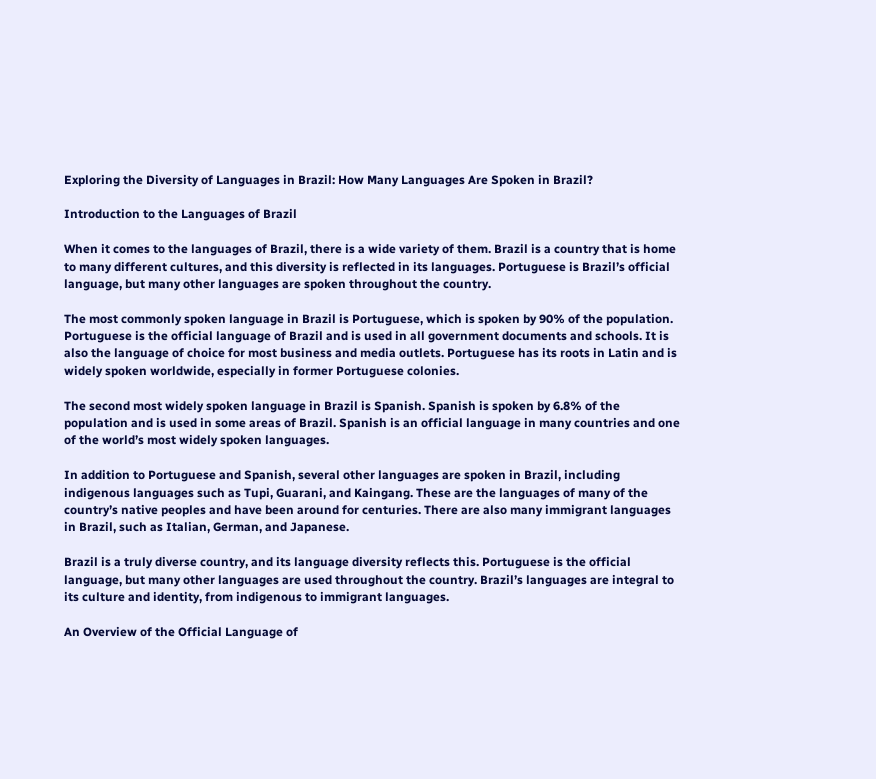Exploring the Diversity of Languages in Brazil: How Many Languages Are Spoken in Brazil?

Introduction to the Languages of Brazil

When it comes to the languages of Brazil, there is a wide variety of them. Brazil is a country that is home to many different cultures, and this diversity is reflected in its languages. Portuguese is Brazil’s official language, but many other languages are spoken throughout the country.

The most commonly spoken language in Brazil is Portuguese, which is spoken by 90% of the population. Portuguese is the official language of Brazil and is used in all government documents and schools. It is also the language of choice for most business and media outlets. Portuguese has its roots in Latin and is widely spoken worldwide, especially in former Portuguese colonies.

The second most widely spoken language in Brazil is Spanish. Spanish is spoken by 6.8% of the population and is used in some areas of Brazil. Spanish is an official language in many countries and one of the world’s most widely spoken languages.

In addition to Portuguese and Spanish, several other languages are spoken in Brazil, including indigenous languages such as Tupi, Guarani, and Kaingang. These are the languages of many of the country’s native peoples and have been around for centuries. There are also many immigrant languages in Brazil, such as Italian, German, and Japanese.

Brazil is a truly diverse country, and its language diversity reflects this. Portuguese is the official language, but many other languages are used throughout the country. Brazil’s languages are integral to its culture and identity, from indigenous to immigrant languages.

An Overview of the Official Language of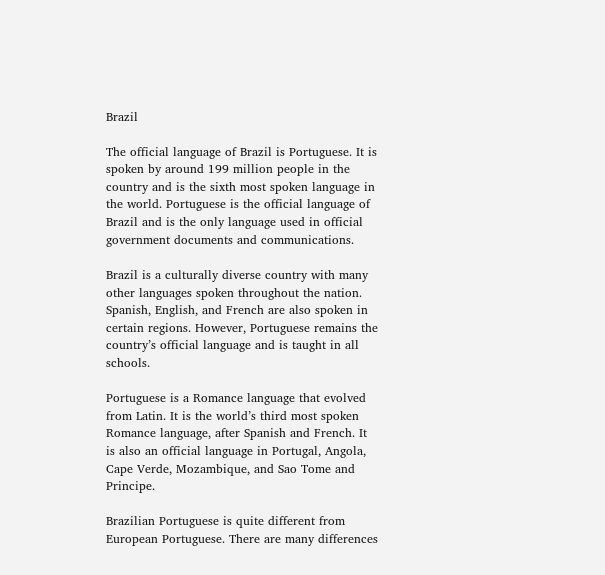Brazil

The official language of Brazil is Portuguese. It is spoken by around 199 million people in the country and is the sixth most spoken language in the world. Portuguese is the official language of Brazil and is the only language used in official government documents and communications.

Brazil is a culturally diverse country with many other languages spoken throughout the nation. Spanish, English, and French are also spoken in certain regions. However, Portuguese remains the country’s official language and is taught in all schools.

Portuguese is a Romance language that evolved from Latin. It is the world’s third most spoken Romance language, after Spanish and French. It is also an official language in Portugal, Angola, Cape Verde, Mozambique, and Sao Tome and Principe.

Brazilian Portuguese is quite different from European Portuguese. There are many differences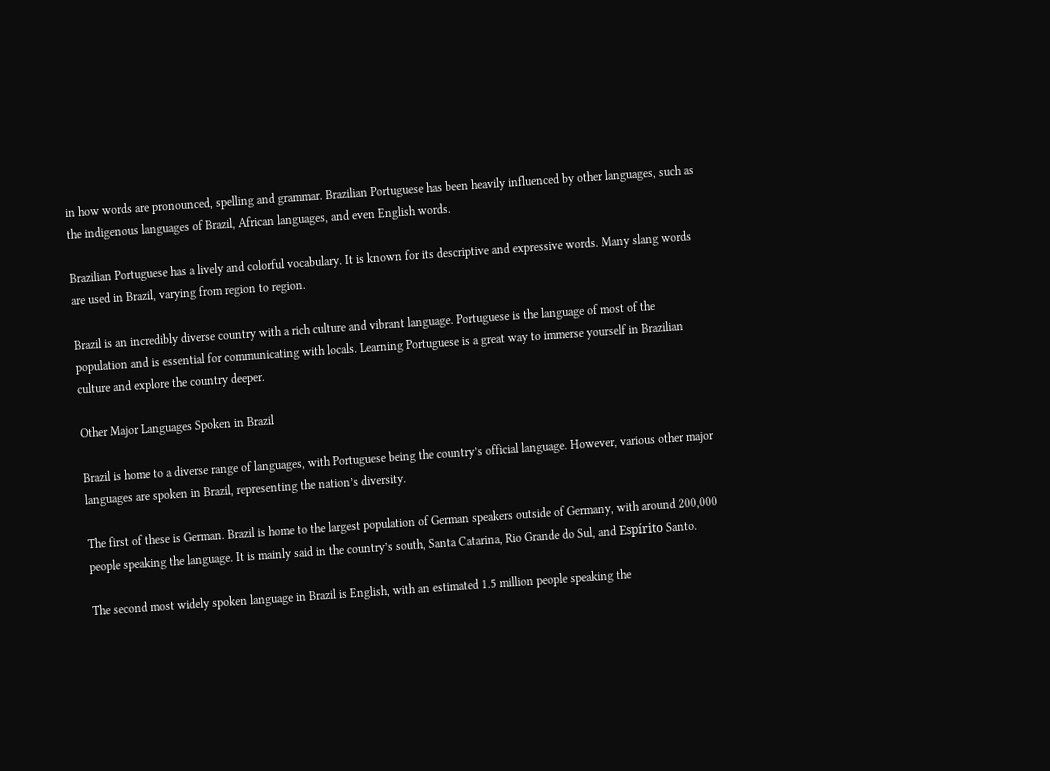in how words are pronounced, spelling and grammar. Brazilian Portuguese has been heavily influenced by other languages, such as the indigenous languages of Brazil, African languages, and even English words.

Brazilian Portuguese has a lively and colorful vocabulary. It is known for its descriptive and expressive words. Many slang words are used in Brazil, varying from region to region.

Brazil is an incredibly diverse country with a rich culture and vibrant language. Portuguese is the language of most of the population and is essential for communicating with locals. Learning Portuguese is a great way to immerse yourself in Brazilian culture and explore the country deeper.

Other Major Languages Spoken in Brazil

Brazil is home to a diverse range of languages, with Portuguese being the country’s official language. However, various other major languages are spoken in Brazil, representing the nation’s diversity.

The first of these is German. Brazil is home to the largest population of German speakers outside of Germany, with around 200,000 people speaking the language. It is mainly said in the country’s south, Santa Catarina, Rio Grande do Sul, and Espírito Santo.

The second most widely spoken language in Brazil is English, with an estimated 1.5 million people speaking the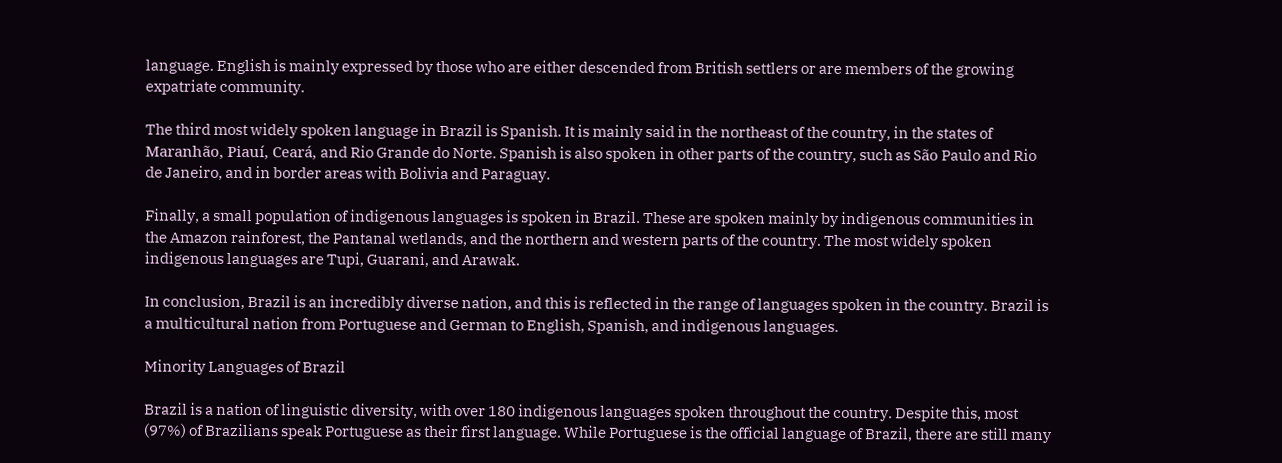language. English is mainly expressed by those who are either descended from British settlers or are members of the growing expatriate community.

The third most widely spoken language in Brazil is Spanish. It is mainly said in the northeast of the country, in the states of Maranhão, Piauí, Ceará, and Rio Grande do Norte. Spanish is also spoken in other parts of the country, such as São Paulo and Rio de Janeiro, and in border areas with Bolivia and Paraguay.

Finally, a small population of indigenous languages is spoken in Brazil. These are spoken mainly by indigenous communities in the Amazon rainforest, the Pantanal wetlands, and the northern and western parts of the country. The most widely spoken indigenous languages are Tupi, Guarani, and Arawak.

In conclusion, Brazil is an incredibly diverse nation, and this is reflected in the range of languages spoken in the country. Brazil is a multicultural nation from Portuguese and German to English, Spanish, and indigenous languages.

Minority Languages of Brazil

Brazil is a nation of linguistic diversity, with over 180 indigenous languages spoken throughout the country. Despite this, most (97%) of Brazilians speak Portuguese as their first language. While Portuguese is the official language of Brazil, there are still many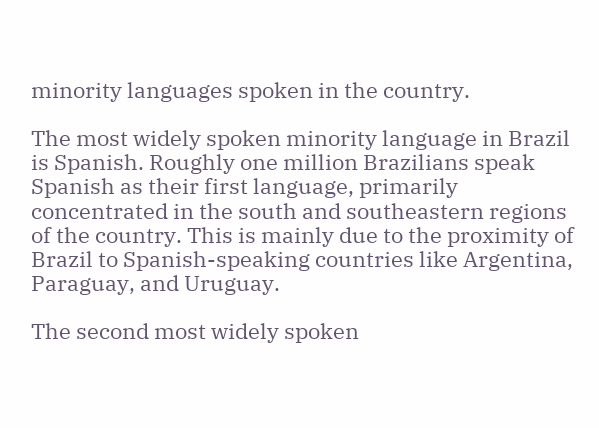minority languages spoken in the country.

The most widely spoken minority language in Brazil is Spanish. Roughly one million Brazilians speak Spanish as their first language, primarily concentrated in the south and southeastern regions of the country. This is mainly due to the proximity of Brazil to Spanish-speaking countries like Argentina, Paraguay, and Uruguay.

The second most widely spoken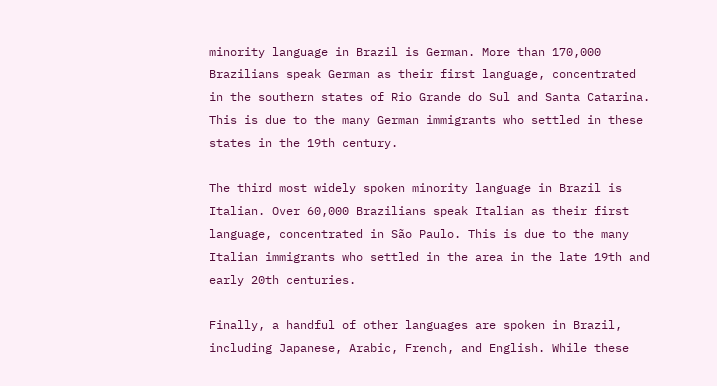minority language in Brazil is German. More than 170,000 Brazilians speak German as their first language, concentrated in the southern states of Rio Grande do Sul and Santa Catarina. This is due to the many German immigrants who settled in these states in the 19th century.

The third most widely spoken minority language in Brazil is Italian. Over 60,000 Brazilians speak Italian as their first language, concentrated in São Paulo. This is due to the many Italian immigrants who settled in the area in the late 19th and early 20th centuries.

Finally, a handful of other languages are spoken in Brazil, including Japanese, Arabic, French, and English. While these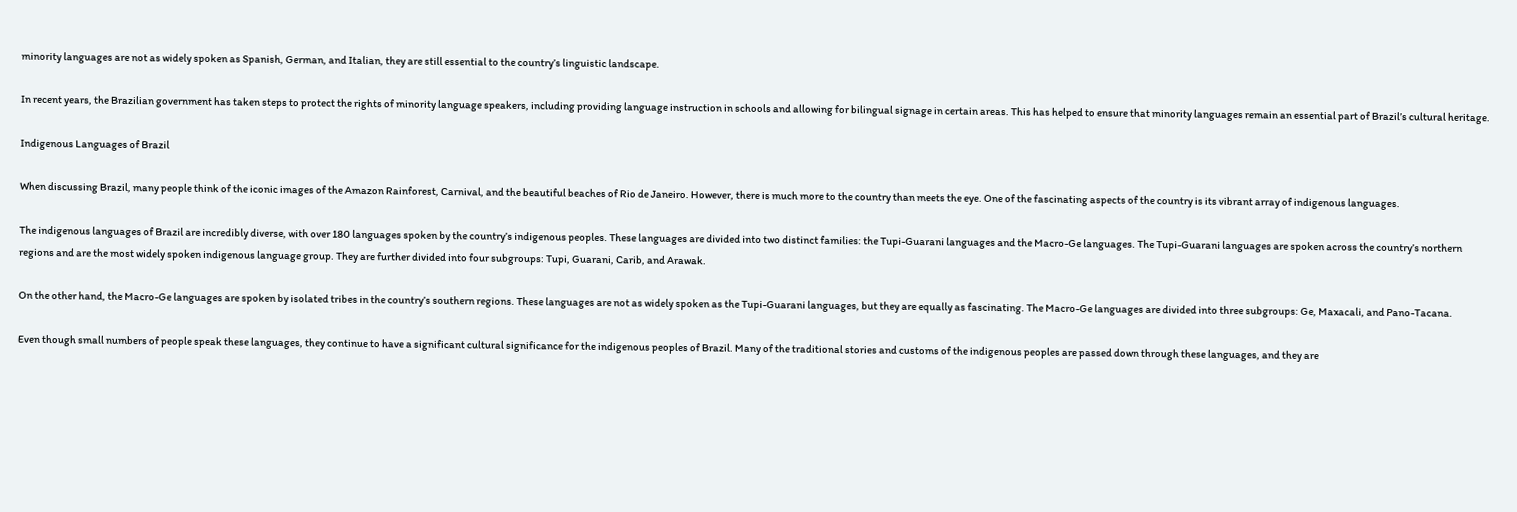minority languages are not as widely spoken as Spanish, German, and Italian, they are still essential to the country’s linguistic landscape.

In recent years, the Brazilian government has taken steps to protect the rights of minority language speakers, including providing language instruction in schools and allowing for bilingual signage in certain areas. This has helped to ensure that minority languages remain an essential part of Brazil’s cultural heritage.

Indigenous Languages of Brazil

When discussing Brazil, many people think of the iconic images of the Amazon Rainforest, Carnival, and the beautiful beaches of Rio de Janeiro. However, there is much more to the country than meets the eye. One of the fascinating aspects of the country is its vibrant array of indigenous languages.

The indigenous languages of Brazil are incredibly diverse, with over 180 languages spoken by the country’s indigenous peoples. These languages are divided into two distinct families: the Tupi-Guarani languages and the Macro-Ge languages. The Tupi-Guarani languages are spoken across the country’s northern regions and are the most widely spoken indigenous language group. They are further divided into four subgroups: Tupi, Guarani, Carib, and Arawak.

On the other hand, the Macro-Ge languages are spoken by isolated tribes in the country’s southern regions. These languages are not as widely spoken as the Tupi-Guarani languages, but they are equally as fascinating. The Macro-Ge languages are divided into three subgroups: Ge, Maxacali, and Pano-Tacana.

Even though small numbers of people speak these languages, they continue to have a significant cultural significance for the indigenous peoples of Brazil. Many of the traditional stories and customs of the indigenous peoples are passed down through these languages, and they are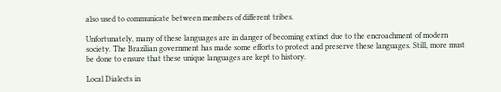also used to communicate between members of different tribes.

Unfortunately, many of these languages are in danger of becoming extinct due to the encroachment of modern society. The Brazilian government has made some efforts to protect and preserve these languages. Still, more must be done to ensure that these unique languages are kept to history.

Local Dialects in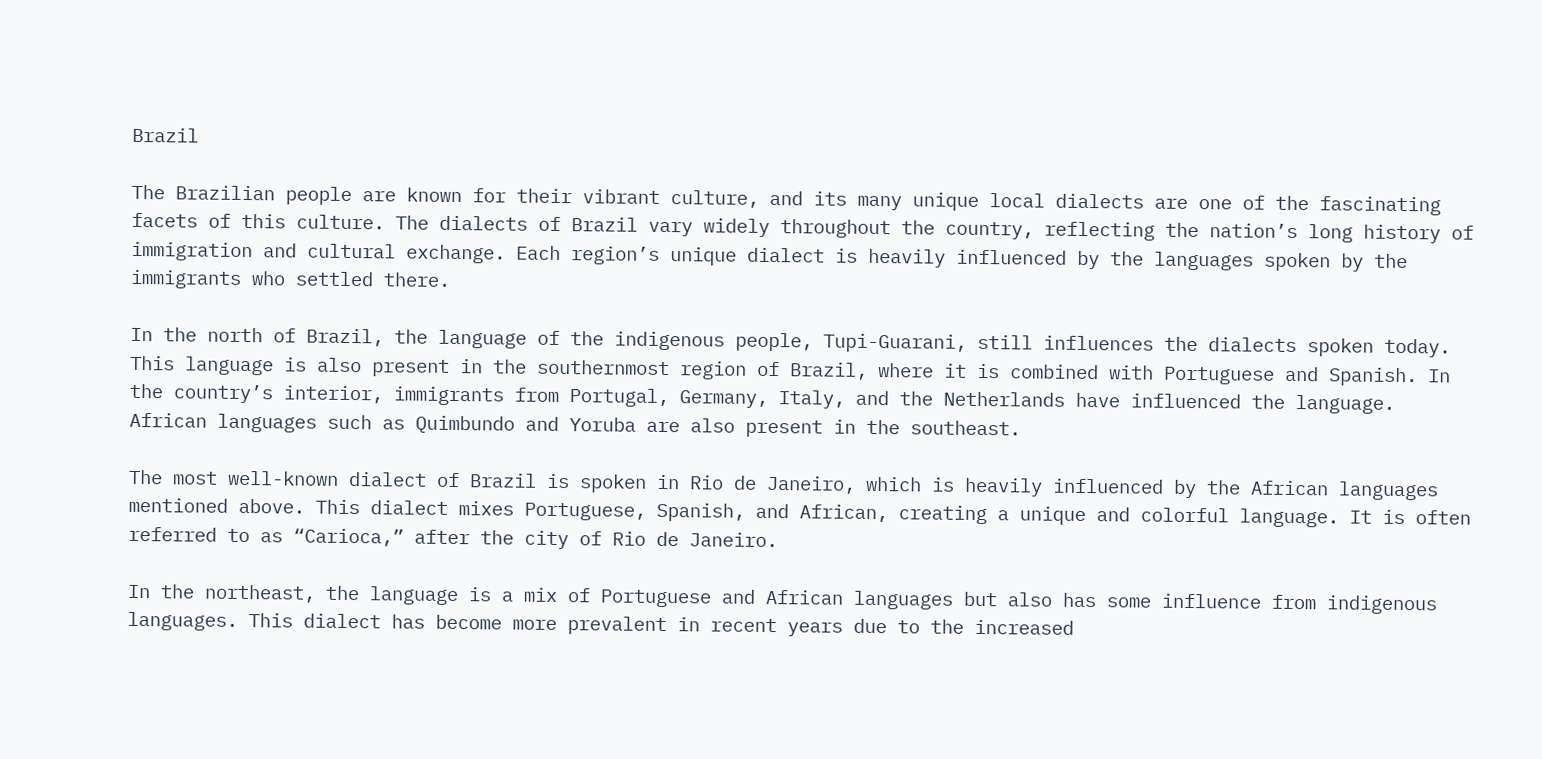Brazil

The Brazilian people are known for their vibrant culture, and its many unique local dialects are one of the fascinating facets of this culture. The dialects of Brazil vary widely throughout the country, reflecting the nation’s long history of immigration and cultural exchange. Each region’s unique dialect is heavily influenced by the languages spoken by the immigrants who settled there.

In the north of Brazil, the language of the indigenous people, Tupi-Guarani, still influences the dialects spoken today. This language is also present in the southernmost region of Brazil, where it is combined with Portuguese and Spanish. In the country’s interior, immigrants from Portugal, Germany, Italy, and the Netherlands have influenced the language. African languages such as Quimbundo and Yoruba are also present in the southeast.

The most well-known dialect of Brazil is spoken in Rio de Janeiro, which is heavily influenced by the African languages mentioned above. This dialect mixes Portuguese, Spanish, and African, creating a unique and colorful language. It is often referred to as “Carioca,” after the city of Rio de Janeiro.

In the northeast, the language is a mix of Portuguese and African languages but also has some influence from indigenous languages. This dialect has become more prevalent in recent years due to the increased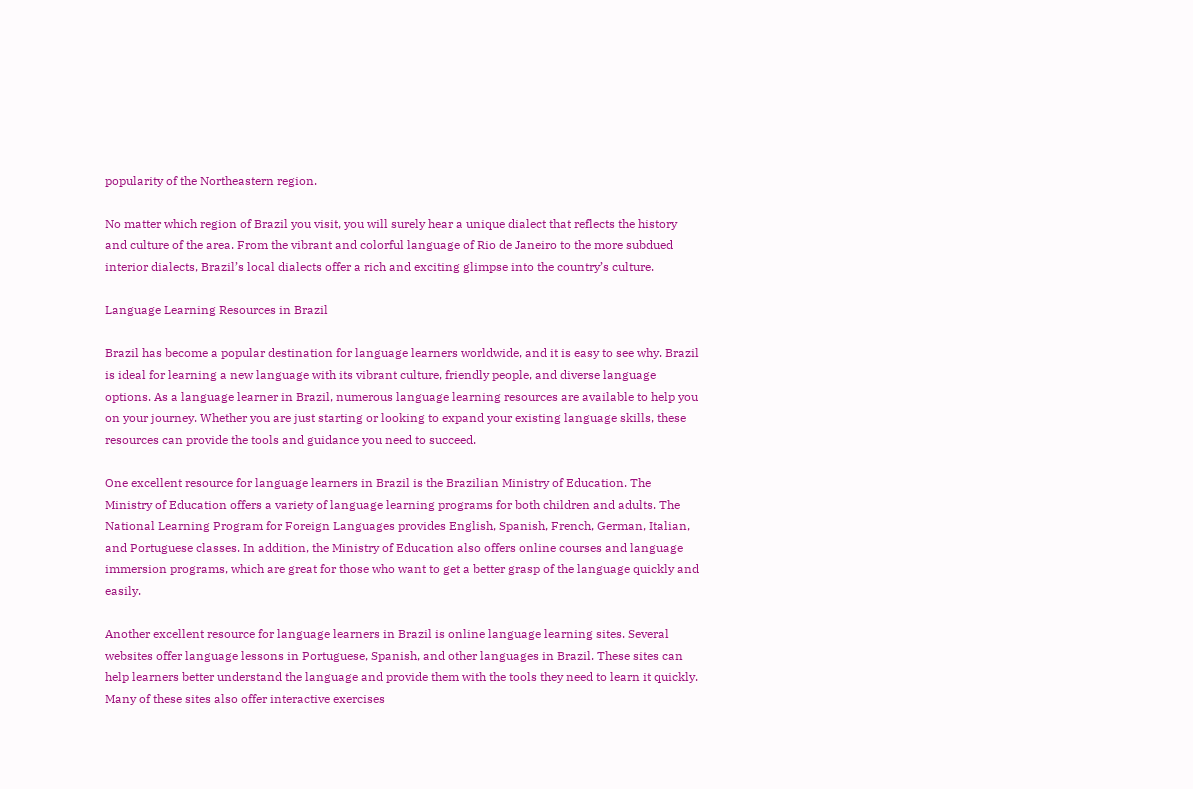popularity of the Northeastern region.

No matter which region of Brazil you visit, you will surely hear a unique dialect that reflects the history and culture of the area. From the vibrant and colorful language of Rio de Janeiro to the more subdued interior dialects, Brazil’s local dialects offer a rich and exciting glimpse into the country’s culture.

Language Learning Resources in Brazil

Brazil has become a popular destination for language learners worldwide, and it is easy to see why. Brazil is ideal for learning a new language with its vibrant culture, friendly people, and diverse language options. As a language learner in Brazil, numerous language learning resources are available to help you on your journey. Whether you are just starting or looking to expand your existing language skills, these resources can provide the tools and guidance you need to succeed.

One excellent resource for language learners in Brazil is the Brazilian Ministry of Education. The Ministry of Education offers a variety of language learning programs for both children and adults. The National Learning Program for Foreign Languages provides English, Spanish, French, German, Italian, and Portuguese classes. In addition, the Ministry of Education also offers online courses and language immersion programs, which are great for those who want to get a better grasp of the language quickly and easily.

Another excellent resource for language learners in Brazil is online language learning sites. Several websites offer language lessons in Portuguese, Spanish, and other languages in Brazil. These sites can help learners better understand the language and provide them with the tools they need to learn it quickly. Many of these sites also offer interactive exercises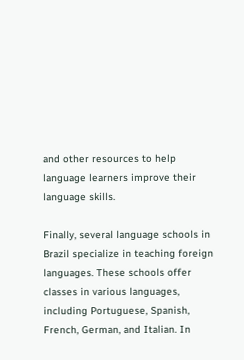and other resources to help language learners improve their language skills.

Finally, several language schools in Brazil specialize in teaching foreign languages. These schools offer classes in various languages, including Portuguese, Spanish, French, German, and Italian. In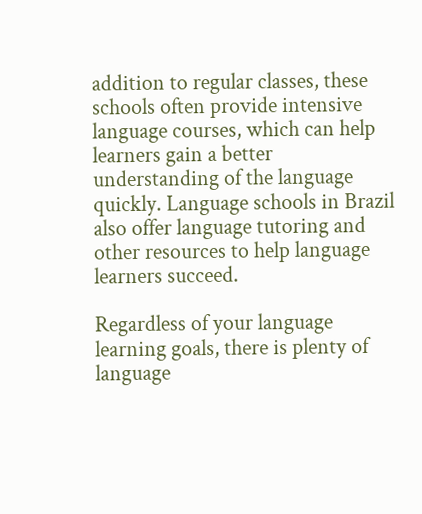addition to regular classes, these schools often provide intensive language courses, which can help learners gain a better understanding of the language quickly. Language schools in Brazil also offer language tutoring and other resources to help language learners succeed.

Regardless of your language learning goals, there is plenty of language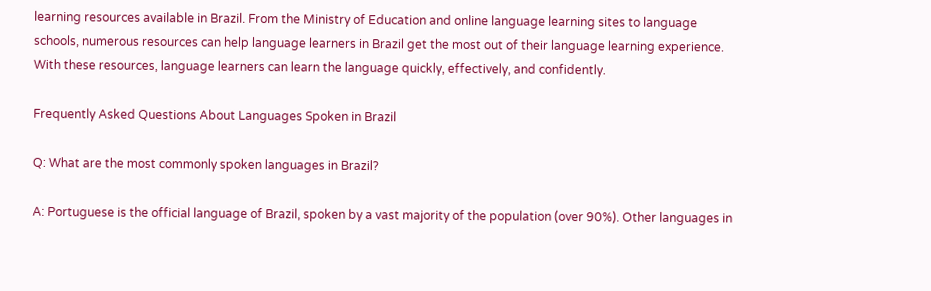learning resources available in Brazil. From the Ministry of Education and online language learning sites to language schools, numerous resources can help language learners in Brazil get the most out of their language learning experience. With these resources, language learners can learn the language quickly, effectively, and confidently.

Frequently Asked Questions About Languages Spoken in Brazil

Q: What are the most commonly spoken languages in Brazil?

A: Portuguese is the official language of Brazil, spoken by a vast majority of the population (over 90%). Other languages in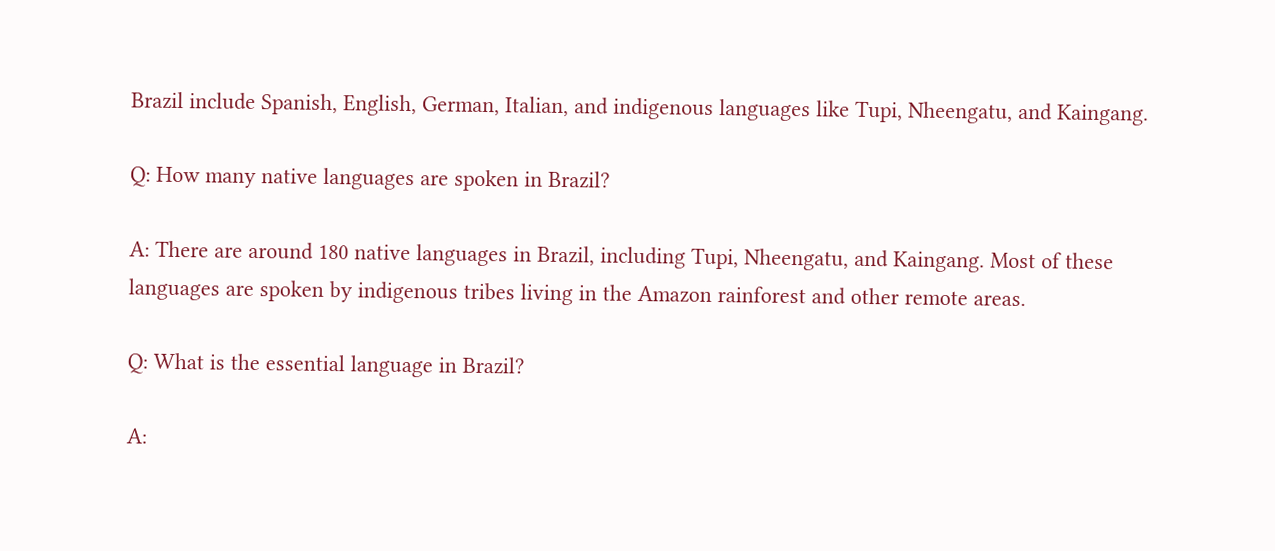Brazil include Spanish, English, German, Italian, and indigenous languages like Tupi, Nheengatu, and Kaingang.

Q: How many native languages are spoken in Brazil?

A: There are around 180 native languages in Brazil, including Tupi, Nheengatu, and Kaingang. Most of these languages are spoken by indigenous tribes living in the Amazon rainforest and other remote areas.

Q: What is the essential language in Brazil?

A: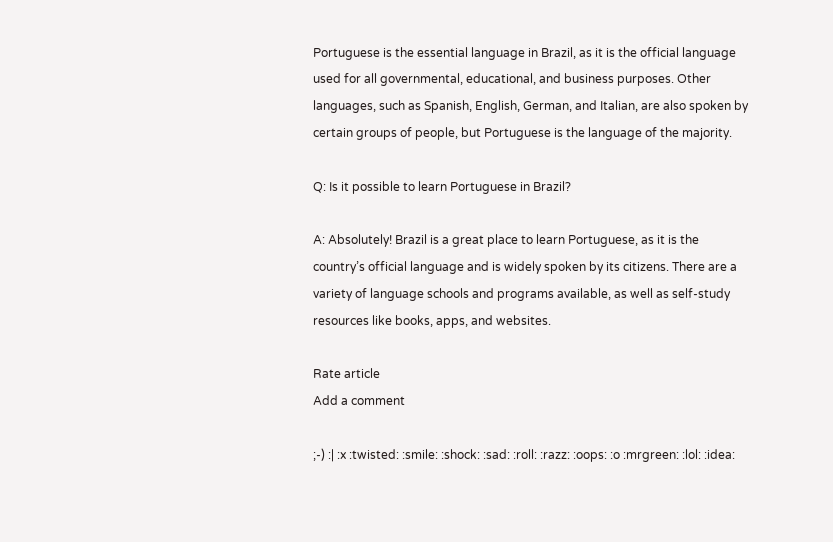Portuguese is the essential language in Brazil, as it is the official language used for all governmental, educational, and business purposes. Other languages, such as Spanish, English, German, and Italian, are also spoken by certain groups of people, but Portuguese is the language of the majority.

Q: Is it possible to learn Portuguese in Brazil?

A: Absolutely! Brazil is a great place to learn Portuguese, as it is the country’s official language and is widely spoken by its citizens. There are a variety of language schools and programs available, as well as self-study resources like books, apps, and websites.

Rate article
Add a comment

;-) :| :x :twisted: :smile: :shock: :sad: :roll: :razz: :oops: :o :mrgreen: :lol: :idea: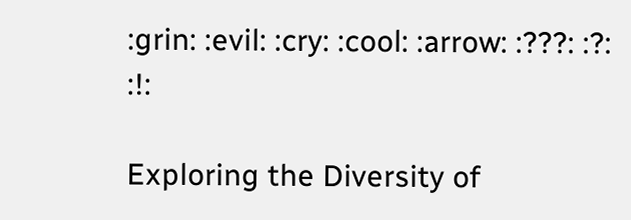:grin: :evil: :cry: :cool: :arrow: :???: :?: :!:

Exploring the Diversity of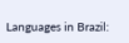Languages in Brazil: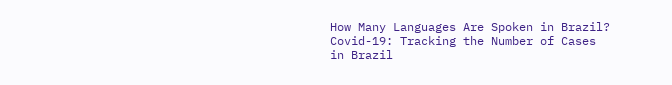How Many Languages Are Spoken in Brazil?
Covid-19: Tracking the Number of Cases in Brazil